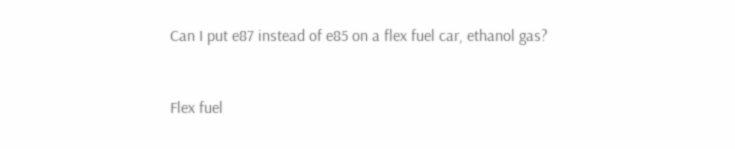Can I put e87 instead of e85 on a flex fuel car, ethanol gas?



Flex fuel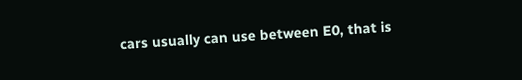cars usually can use between E0, that is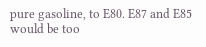pure gasoline, to E80. E87 and E85 would be too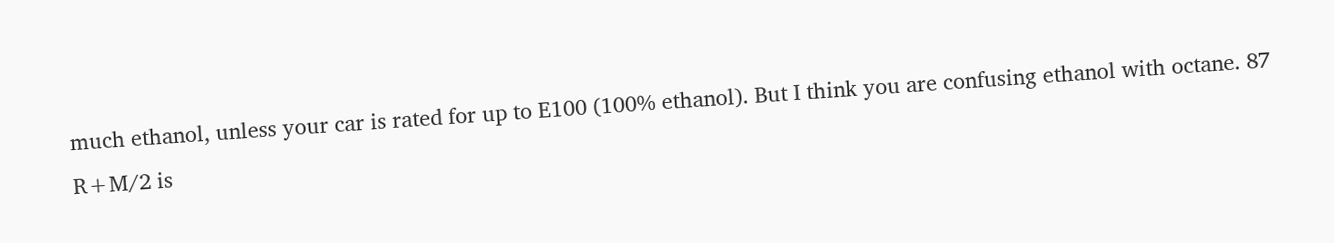much ethanol, unless your car is rated for up to E100 (100% ethanol). But I think you are confusing ethanol with octane. 87 R+M/2 is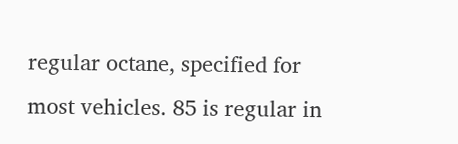regular octane, specified for most vehicles. 85 is regular in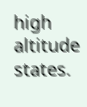high altitude states.